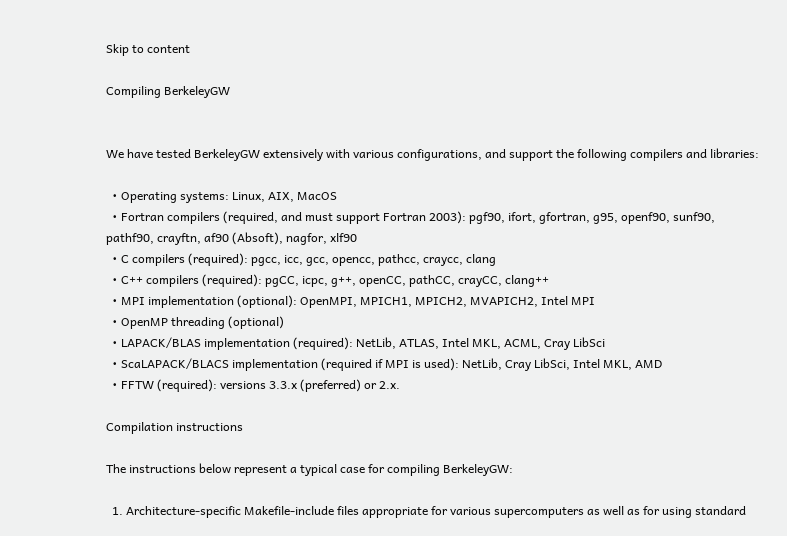Skip to content

Compiling BerkeleyGW


We have tested BerkeleyGW extensively with various configurations, and support the following compilers and libraries:

  • Operating systems: Linux, AIX, MacOS
  • Fortran compilers (required, and must support Fortran 2003): pgf90, ifort, gfortran, g95, openf90, sunf90, pathf90, crayftn, af90 (Absoft), nagfor, xlf90
  • C compilers (required): pgcc, icc, gcc, opencc, pathcc, craycc, clang
  • C++ compilers (required): pgCC, icpc, g++, openCC, pathCC, crayCC, clang++
  • MPI implementation (optional): OpenMPI, MPICH1, MPICH2, MVAPICH2, Intel MPI
  • OpenMP threading (optional)
  • LAPACK/BLAS implementation (required): NetLib, ATLAS, Intel MKL, ACML, Cray LibSci
  • ScaLAPACK/BLACS implementation (required if MPI is used): NetLib, Cray LibSci, Intel MKL, AMD
  • FFTW (required): versions 3.3.x (preferred) or 2.x.

Compilation instructions

The instructions below represent a typical case for compiling BerkeleyGW:

  1. Architecture-specific Makefile-include files appropriate for various supercomputers as well as for using standard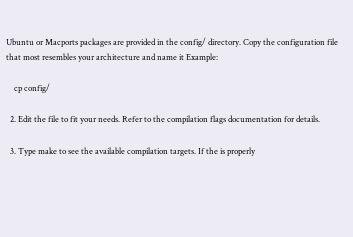Ubuntu or Macports packages are provided in the config/ directory. Copy the configuration file that most resembles your architecture and name it Example:

    cp config/

  2. Edit the file to fit your needs. Refer to the compilation flags documentation for details.

  3. Type make to see the available compilation targets. If the is properly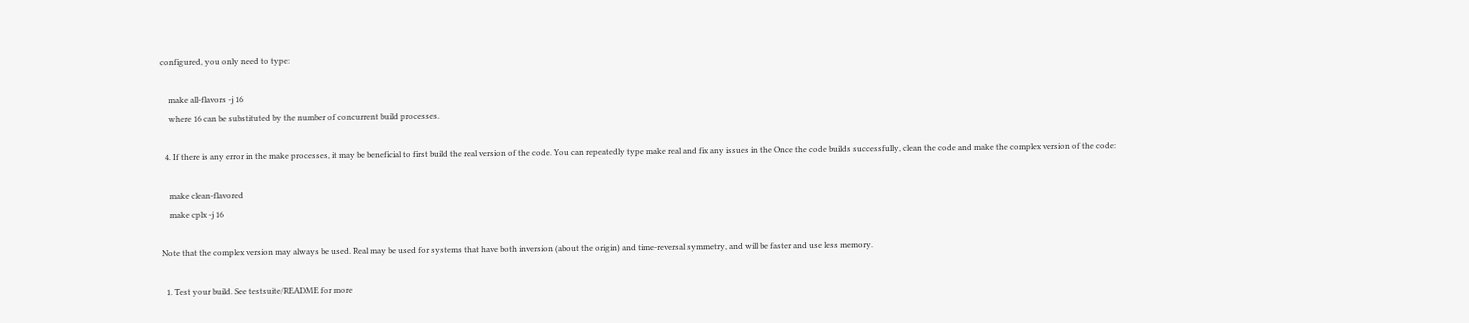configured, you only need to type:

    make all-flavors -j 16
    where 16 can be substituted by the number of concurrent build processes.

  4. If there is any error in the make processes, it may be beneficial to first build the real version of the code. You can repeatedly type make real and fix any issues in the Once the code builds successfully, clean the code and make the complex version of the code:

    make clean-flavored
    make cplx -j 16

Note that the complex version may always be used. Real may be used for systems that have both inversion (about the origin) and time-reversal symmetry, and will be faster and use less memory.

  1. Test your build. See testsuite/README for more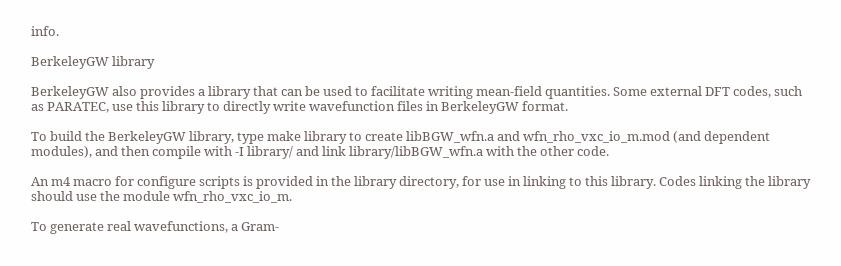info.

BerkeleyGW library

BerkeleyGW also provides a library that can be used to facilitate writing mean-field quantities. Some external DFT codes, such as PARATEC, use this library to directly write wavefunction files in BerkeleyGW format.

To build the BerkeleyGW library, type make library to create libBGW_wfn.a and wfn_rho_vxc_io_m.mod (and dependent modules), and then compile with -I library/ and link library/libBGW_wfn.a with the other code.

An m4 macro for configure scripts is provided in the library directory, for use in linking to this library. Codes linking the library should use the module wfn_rho_vxc_io_m.

To generate real wavefunctions, a Gram-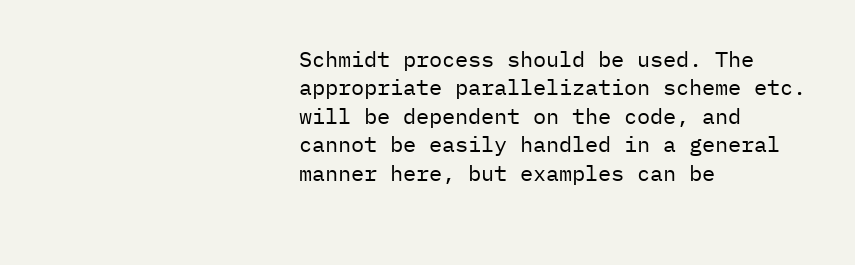Schmidt process should be used. The appropriate parallelization scheme etc. will be dependent on the code, and cannot be easily handled in a general manner here, but examples can be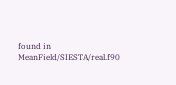found in MeanField/SIESTA/real.f90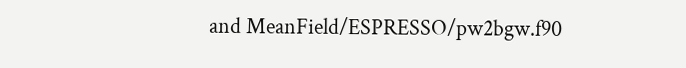and MeanField/ESPRESSO/pw2bgw.f90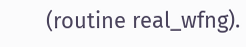(routine real_wfng).